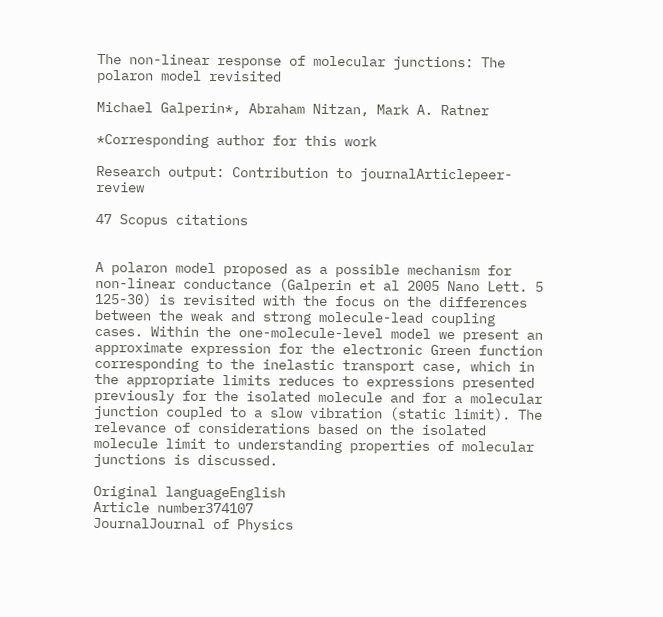The non-linear response of molecular junctions: The polaron model revisited

Michael Galperin*, Abraham Nitzan, Mark A. Ratner

*Corresponding author for this work

Research output: Contribution to journalArticlepeer-review

47 Scopus citations


A polaron model proposed as a possible mechanism for non-linear conductance (Galperin et al 2005 Nano Lett. 5 125-30) is revisited with the focus on the differences between the weak and strong molecule-lead coupling cases. Within the one-molecule-level model we present an approximate expression for the electronic Green function corresponding to the inelastic transport case, which in the appropriate limits reduces to expressions presented previously for the isolated molecule and for a molecular junction coupled to a slow vibration (static limit). The relevance of considerations based on the isolated molecule limit to understanding properties of molecular junctions is discussed.

Original languageEnglish
Article number374107
JournalJournal of Physics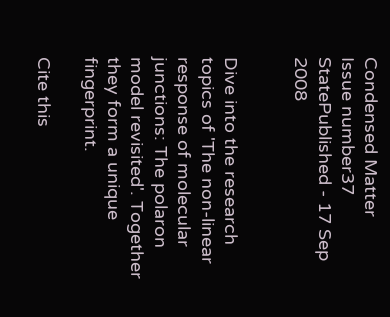Condensed Matter
Issue number37
StatePublished - 17 Sep 2008


Dive into the research topics of 'The non-linear response of molecular junctions: The polaron model revisited'. Together they form a unique fingerprint.

Cite this